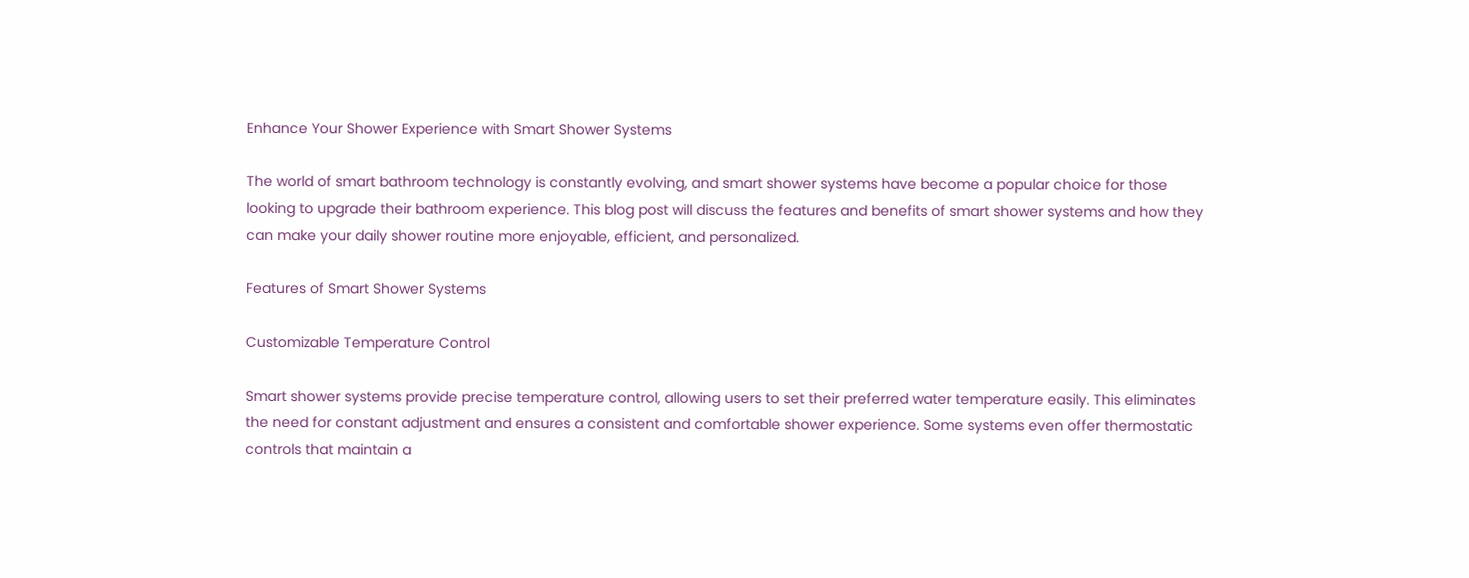Enhance Your Shower Experience with Smart Shower Systems

The world of smart bathroom technology is constantly evolving, and smart shower systems have become a popular choice for those looking to upgrade their bathroom experience. This blog post will discuss the features and benefits of smart shower systems and how they can make your daily shower routine more enjoyable, efficient, and personalized.

Features of Smart Shower Systems

Customizable Temperature Control

Smart shower systems provide precise temperature control, allowing users to set their preferred water temperature easily. This eliminates the need for constant adjustment and ensures a consistent and comfortable shower experience. Some systems even offer thermostatic controls that maintain a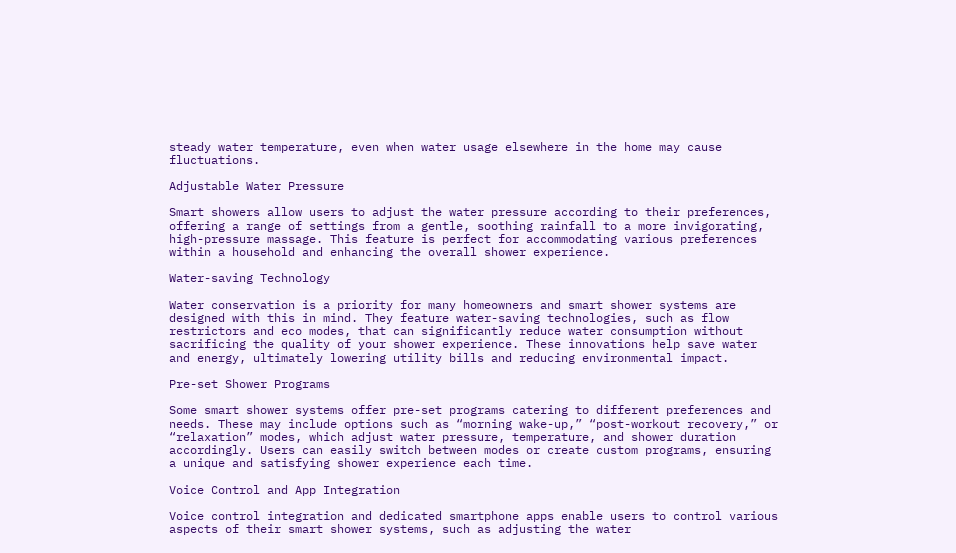steady water temperature, even when water usage elsewhere in the home may cause fluctuations.

Adjustable Water Pressure

Smart showers allow users to adjust the water pressure according to their preferences, offering a range of settings from a gentle, soothing rainfall to a more invigorating, high-pressure massage. This feature is perfect for accommodating various preferences within a household and enhancing the overall shower experience.

Water-saving Technology

Water conservation is a priority for many homeowners and smart shower systems are designed with this in mind. They feature water-saving technologies, such as flow restrictors and eco modes, that can significantly reduce water consumption without sacrificing the quality of your shower experience. These innovations help save water and energy, ultimately lowering utility bills and reducing environmental impact.

Pre-set Shower Programs

Some smart shower systems offer pre-set programs catering to different preferences and needs. These may include options such as “morning wake-up,” “post-workout recovery,” or “relaxation” modes, which adjust water pressure, temperature, and shower duration accordingly. Users can easily switch between modes or create custom programs, ensuring a unique and satisfying shower experience each time.

Voice Control and App Integration

Voice control integration and dedicated smartphone apps enable users to control various aspects of their smart shower systems, such as adjusting the water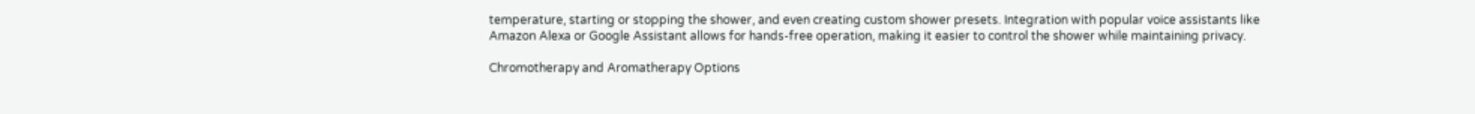temperature, starting or stopping the shower, and even creating custom shower presets. Integration with popular voice assistants like Amazon Alexa or Google Assistant allows for hands-free operation, making it easier to control the shower while maintaining privacy.

Chromotherapy and Aromatherapy Options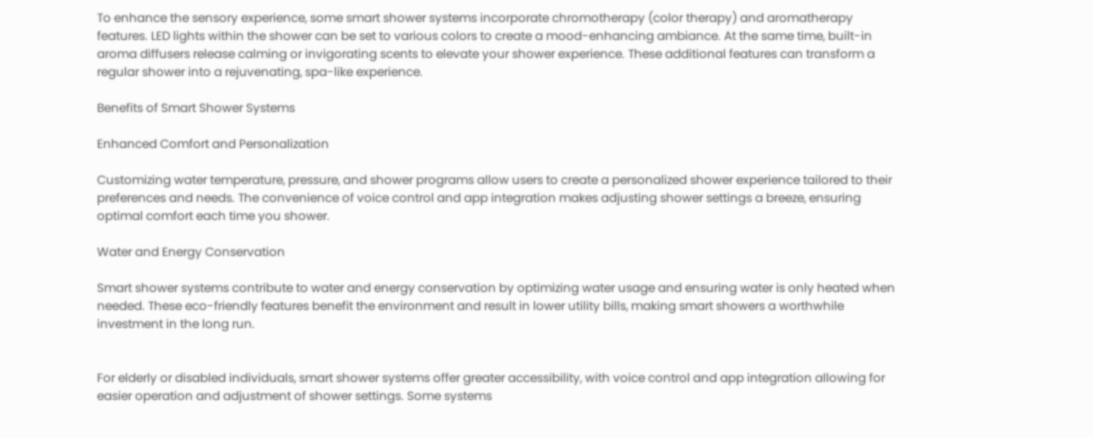To enhance the sensory experience, some smart shower systems incorporate chromotherapy (color therapy) and aromatherapy features. LED lights within the shower can be set to various colors to create a mood-enhancing ambiance. At the same time, built-in aroma diffusers release calming or invigorating scents to elevate your shower experience. These additional features can transform a regular shower into a rejuvenating, spa-like experience.

Benefits of Smart Shower Systems

Enhanced Comfort and Personalization

Customizing water temperature, pressure, and shower programs allow users to create a personalized shower experience tailored to their preferences and needs. The convenience of voice control and app integration makes adjusting shower settings a breeze, ensuring optimal comfort each time you shower.

Water and Energy Conservation

Smart shower systems contribute to water and energy conservation by optimizing water usage and ensuring water is only heated when needed. These eco-friendly features benefit the environment and result in lower utility bills, making smart showers a worthwhile investment in the long run.


For elderly or disabled individuals, smart shower systems offer greater accessibility, with voice control and app integration allowing for easier operation and adjustment of shower settings. Some systems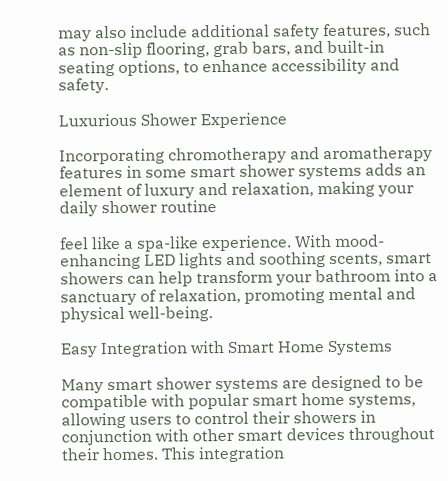may also include additional safety features, such as non-slip flooring, grab bars, and built-in seating options, to enhance accessibility and safety.

Luxurious Shower Experience

Incorporating chromotherapy and aromatherapy features in some smart shower systems adds an element of luxury and relaxation, making your daily shower routine

feel like a spa-like experience. With mood-enhancing LED lights and soothing scents, smart showers can help transform your bathroom into a sanctuary of relaxation, promoting mental and physical well-being.

Easy Integration with Smart Home Systems

Many smart shower systems are designed to be compatible with popular smart home systems, allowing users to control their showers in conjunction with other smart devices throughout their homes. This integration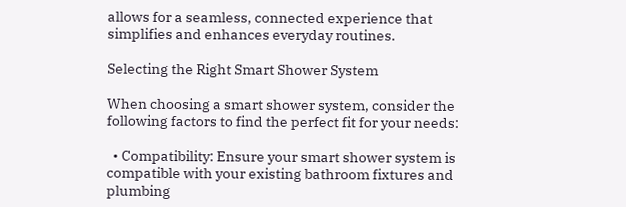allows for a seamless, connected experience that simplifies and enhances everyday routines.

Selecting the Right Smart Shower System

When choosing a smart shower system, consider the following factors to find the perfect fit for your needs:

  • Compatibility: Ensure your smart shower system is compatible with your existing bathroom fixtures and plumbing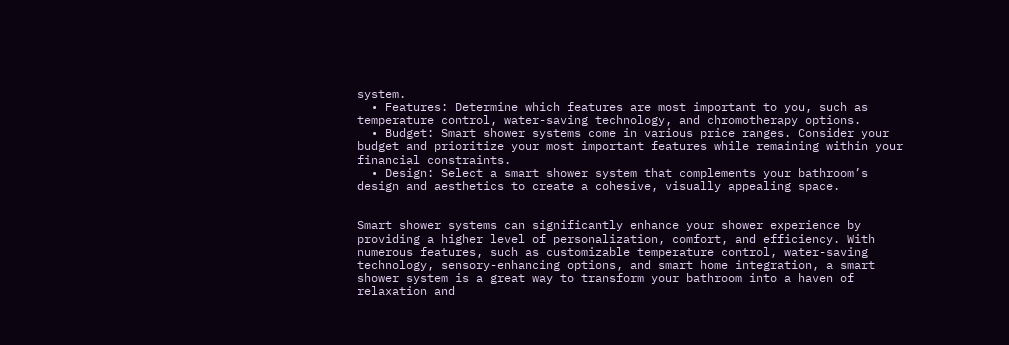system.
  • Features: Determine which features are most important to you, such as temperature control, water-saving technology, and chromotherapy options.
  • Budget: Smart shower systems come in various price ranges. Consider your budget and prioritize your most important features while remaining within your financial constraints.
  • Design: Select a smart shower system that complements your bathroom’s design and aesthetics to create a cohesive, visually appealing space.


Smart shower systems can significantly enhance your shower experience by providing a higher level of personalization, comfort, and efficiency. With numerous features, such as customizable temperature control, water-saving technology, sensory-enhancing options, and smart home integration, a smart shower system is a great way to transform your bathroom into a haven of relaxation and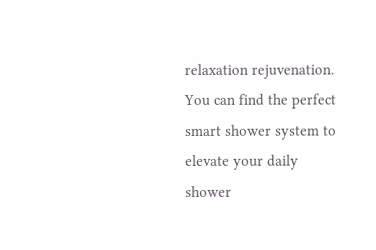relaxation rejuvenation. You can find the perfect smart shower system to elevate your daily shower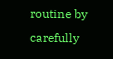routine by carefully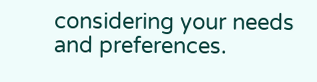considering your needs and preferences.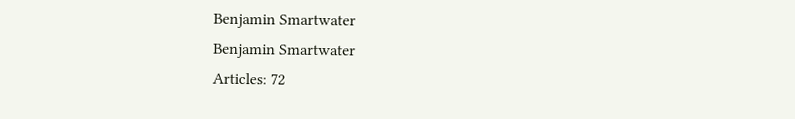Benjamin Smartwater
Benjamin Smartwater
Articles: 72